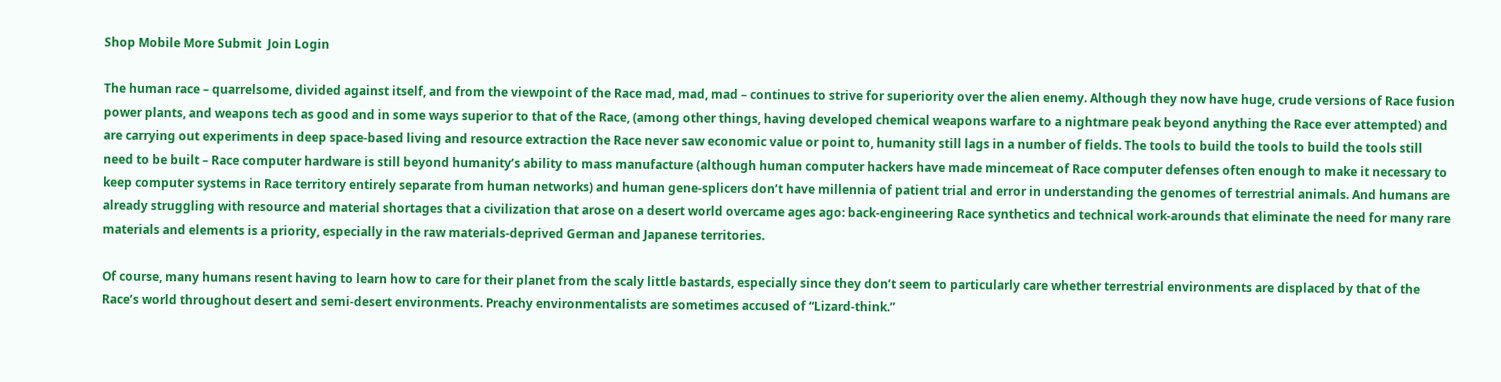Shop Mobile More Submit  Join Login

The human race – quarrelsome, divided against itself, and from the viewpoint of the Race mad, mad, mad – continues to strive for superiority over the alien enemy. Although they now have huge, crude versions of Race fusion power plants, and weapons tech as good and in some ways superior to that of the Race, (among other things, having developed chemical weapons warfare to a nightmare peak beyond anything the Race ever attempted) and are carrying out experiments in deep space-based living and resource extraction the Race never saw economic value or point to, humanity still lags in a number of fields. The tools to build the tools to build the tools still need to be built – Race computer hardware is still beyond humanity’s ability to mass manufacture (although human computer hackers have made mincemeat of Race computer defenses often enough to make it necessary to keep computer systems in Race territory entirely separate from human networks) and human gene-splicers don’t have millennia of patient trial and error in understanding the genomes of terrestrial animals. And humans are already struggling with resource and material shortages that a civilization that arose on a desert world overcame ages ago: back-engineering Race synthetics and technical work-arounds that eliminate the need for many rare materials and elements is a priority, especially in the raw materials-deprived German and Japanese territories.

Of course, many humans resent having to learn how to care for their planet from the scaly little bastards, especially since they don’t seem to particularly care whether terrestrial environments are displaced by that of the Race’s world throughout desert and semi-desert environments. Preachy environmentalists are sometimes accused of “Lizard-think.”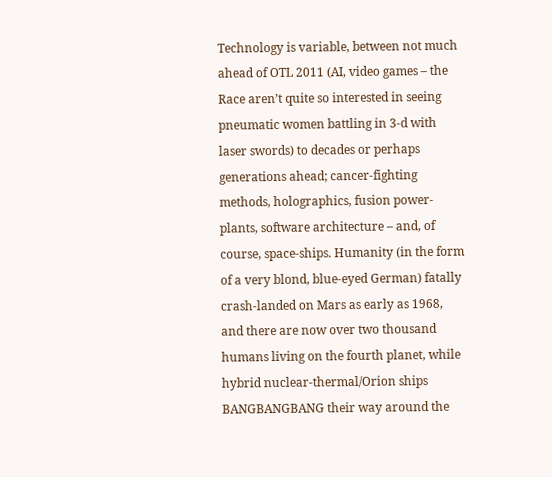Technology is variable, between not much ahead of OTL 2011 (AI, video games – the Race aren’t quite so interested in seeing pneumatic women battling in 3-d with laser swords) to decades or perhaps generations ahead; cancer-fighting methods, holographics, fusion power-plants, software architecture – and, of course, space-ships. Humanity (in the form of a very blond, blue-eyed German) fatally crash-landed on Mars as early as 1968, and there are now over two thousand humans living on the fourth planet, while hybrid nuclear-thermal/Orion ships BANGBANGBANG their way around the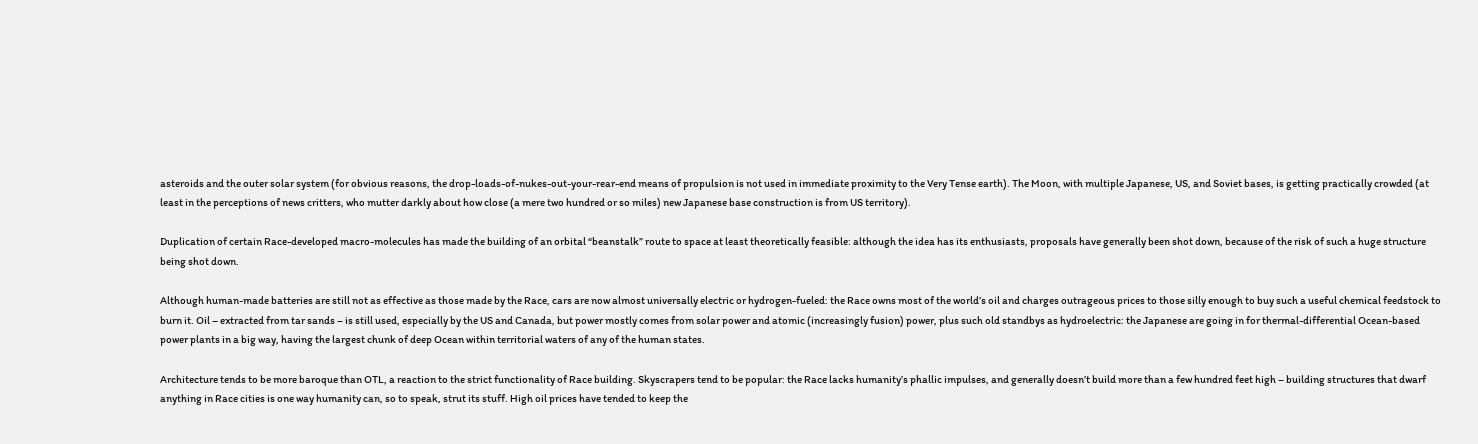asteroids and the outer solar system (for obvious reasons, the drop-loads-of-nukes-out-your-rear-end means of propulsion is not used in immediate proximity to the Very Tense earth). The Moon, with multiple Japanese, US, and Soviet bases, is getting practically crowded (at least in the perceptions of news critters, who mutter darkly about how close (a mere two hundred or so miles) new Japanese base construction is from US territory).

Duplication of certain Race-developed macro-molecules has made the building of an orbital “beanstalk” route to space at least theoretically feasible: although the idea has its enthusiasts, proposals have generally been shot down, because of the risk of such a huge structure being shot down.

Although human-made batteries are still not as effective as those made by the Race, cars are now almost universally electric or hydrogen-fueled: the Race owns most of the world’s oil and charges outrageous prices to those silly enough to buy such a useful chemical feedstock to burn it. Oil – extracted from tar sands – is still used, especially by the US and Canada, but power mostly comes from solar power and atomic (increasingly fusion) power, plus such old standbys as hydroelectric: the Japanese are going in for thermal-differential Ocean-based power plants in a big way, having the largest chunk of deep Ocean within territorial waters of any of the human states.

Architecture tends to be more baroque than OTL, a reaction to the strict functionality of Race building. Skyscrapers tend to be popular: the Race lacks humanity’s phallic impulses, and generally doesn’t build more than a few hundred feet high – building structures that dwarf anything in Race cities is one way humanity can, so to speak, strut its stuff. High oil prices have tended to keep the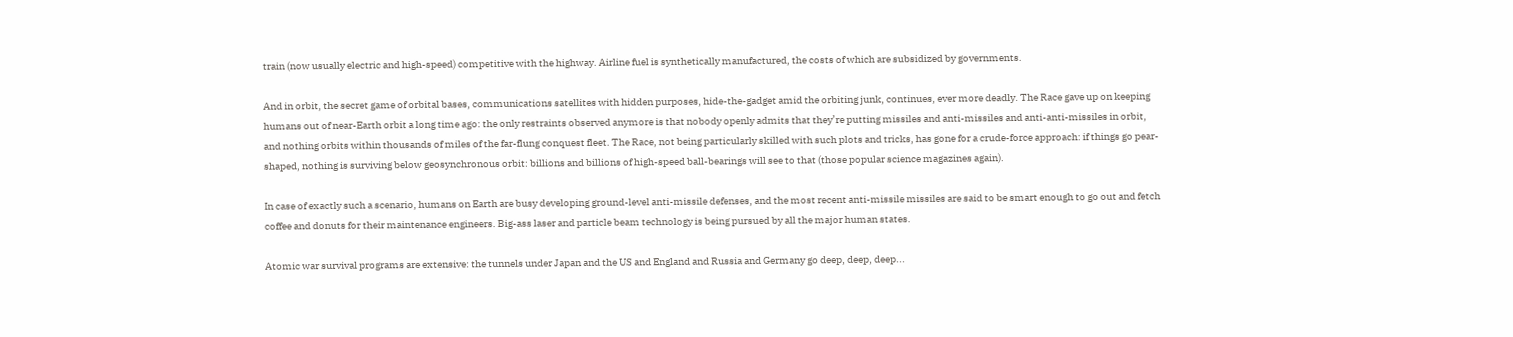train (now usually electric and high-speed) competitive with the highway. Airline fuel is synthetically manufactured, the costs of which are subsidized by governments.

And in orbit, the secret game of orbital bases, communications satellites with hidden purposes, hide-the-gadget amid the orbiting junk, continues, ever more deadly. The Race gave up on keeping humans out of near-Earth orbit a long time ago: the only restraints observed anymore is that nobody openly admits that they’re putting missiles and anti-missiles and anti-anti-missiles in orbit, and nothing orbits within thousands of miles of the far-flung conquest fleet. The Race, not being particularly skilled with such plots and tricks, has gone for a crude-force approach: if things go pear-shaped, nothing is surviving below geosynchronous orbit: billions and billions of high-speed ball-bearings will see to that (those popular science magazines again).

In case of exactly such a scenario, humans on Earth are busy developing ground-level anti-missile defenses, and the most recent anti-missile missiles are said to be smart enough to go out and fetch coffee and donuts for their maintenance engineers. Big-ass laser and particle beam technology is being pursued by all the major human states.

Atomic war survival programs are extensive: the tunnels under Japan and the US and England and Russia and Germany go deep, deep, deep...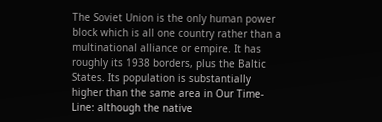The Soviet Union is the only human power block which is all one country rather than a multinational alliance or empire. It has roughly its 1938 borders, plus the Baltic States. Its population is substantially higher than the same area in Our Time-Line: although the native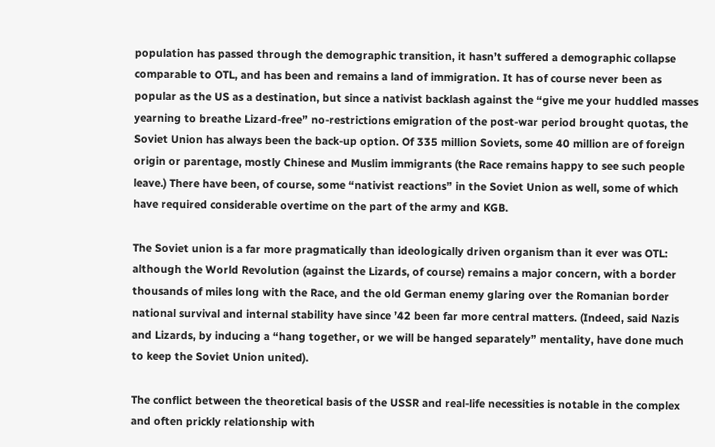population has passed through the demographic transition, it hasn’t suffered a demographic collapse comparable to OTL, and has been and remains a land of immigration. It has of course never been as popular as the US as a destination, but since a nativist backlash against the “give me your huddled masses yearning to breathe Lizard-free” no-restrictions emigration of the post-war period brought quotas, the Soviet Union has always been the back-up option. Of 335 million Soviets, some 40 million are of foreign origin or parentage, mostly Chinese and Muslim immigrants (the Race remains happy to see such people leave.) There have been, of course, some “nativist reactions” in the Soviet Union as well, some of which have required considerable overtime on the part of the army and KGB.

The Soviet union is a far more pragmatically than ideologically driven organism than it ever was OTL: although the World Revolution (against the Lizards, of course) remains a major concern, with a border thousands of miles long with the Race, and the old German enemy glaring over the Romanian border national survival and internal stability have since ’42 been far more central matters. (Indeed, said Nazis and Lizards, by inducing a “hang together, or we will be hanged separately” mentality, have done much to keep the Soviet Union united).

The conflict between the theoretical basis of the USSR and real-life necessities is notable in the complex and often prickly relationship with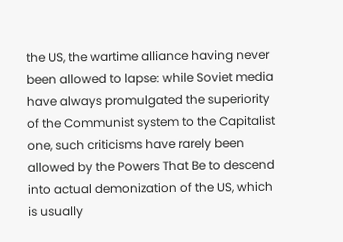the US, the wartime alliance having never been allowed to lapse: while Soviet media have always promulgated the superiority of the Communist system to the Capitalist one, such criticisms have rarely been allowed by the Powers That Be to descend into actual demonization of the US, which is usually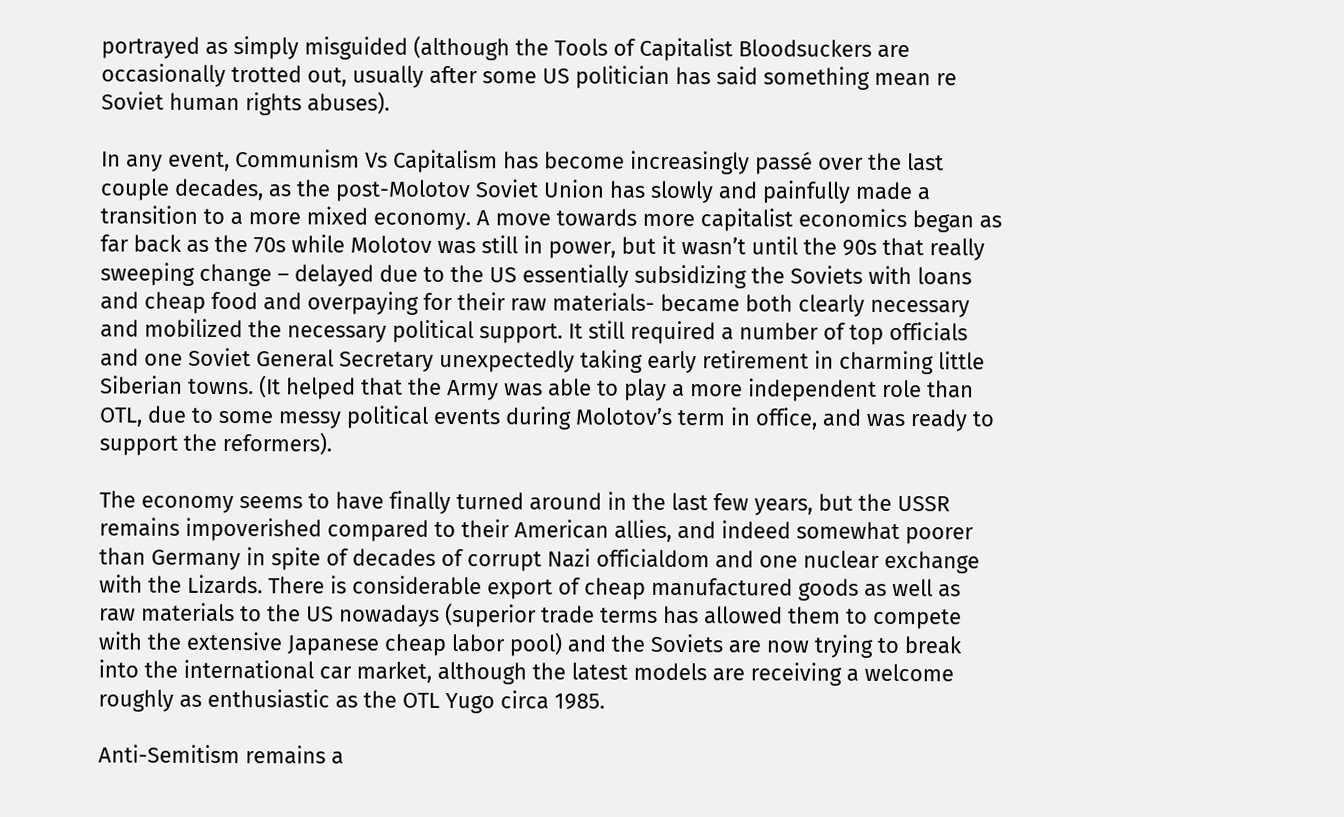portrayed as simply misguided (although the Tools of Capitalist Bloodsuckers are occasionally trotted out, usually after some US politician has said something mean re Soviet human rights abuses).

In any event, Communism Vs Capitalism has become increasingly passé over the last couple decades, as the post-Molotov Soviet Union has slowly and painfully made a transition to a more mixed economy. A move towards more capitalist economics began as far back as the 70s while Molotov was still in power, but it wasn’t until the 90s that really sweeping change – delayed due to the US essentially subsidizing the Soviets with loans and cheap food and overpaying for their raw materials- became both clearly necessary and mobilized the necessary political support. It still required a number of top officials and one Soviet General Secretary unexpectedly taking early retirement in charming little Siberian towns. (It helped that the Army was able to play a more independent role than OTL, due to some messy political events during Molotov’s term in office, and was ready to support the reformers).

The economy seems to have finally turned around in the last few years, but the USSR remains impoverished compared to their American allies, and indeed somewhat poorer than Germany in spite of decades of corrupt Nazi officialdom and one nuclear exchange with the Lizards. There is considerable export of cheap manufactured goods as well as raw materials to the US nowadays (superior trade terms has allowed them to compete with the extensive Japanese cheap labor pool) and the Soviets are now trying to break into the international car market, although the latest models are receiving a welcome roughly as enthusiastic as the OTL Yugo circa 1985.

Anti-Semitism remains a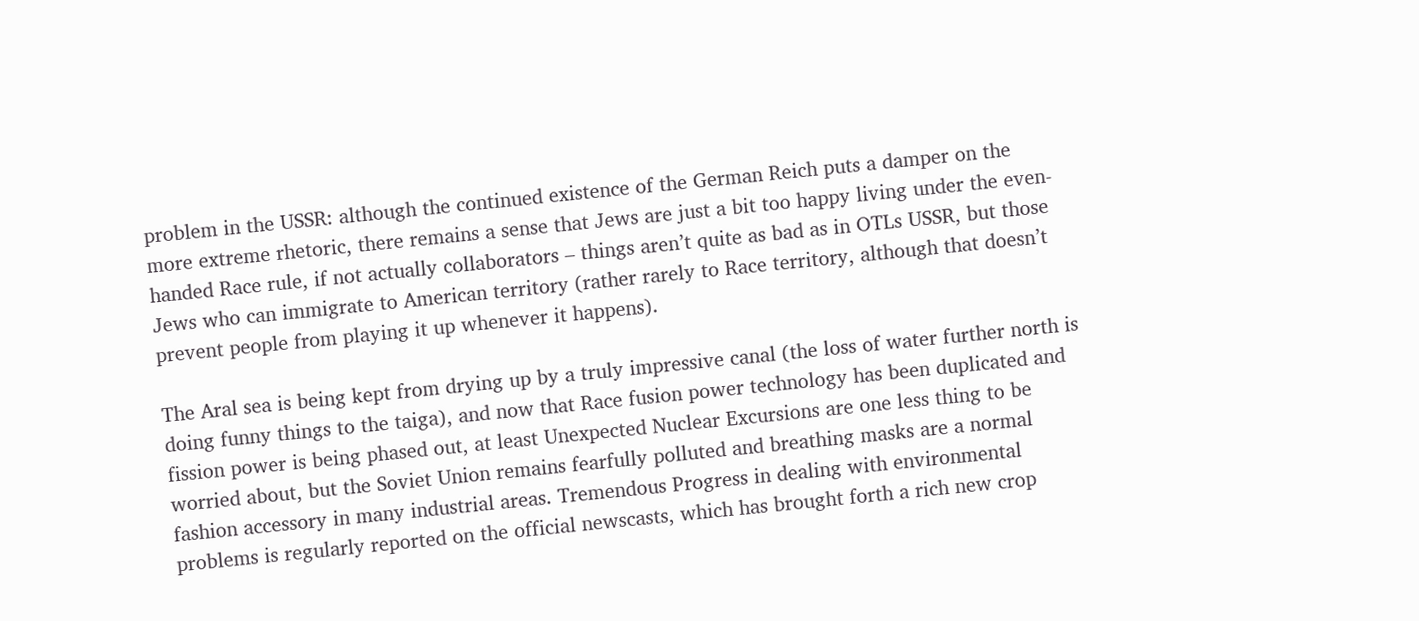problem in the USSR: although the continued existence of the German Reich puts a damper on the more extreme rhetoric, there remains a sense that Jews are just a bit too happy living under the even-handed Race rule, if not actually collaborators – things aren’t quite as bad as in OTLs USSR, but those Jews who can immigrate to American territory (rather rarely to Race territory, although that doesn’t prevent people from playing it up whenever it happens).

The Aral sea is being kept from drying up by a truly impressive canal (the loss of water further north is doing funny things to the taiga), and now that Race fusion power technology has been duplicated and fission power is being phased out, at least Unexpected Nuclear Excursions are one less thing to be worried about, but the Soviet Union remains fearfully polluted and breathing masks are a normal fashion accessory in many industrial areas. Tremendous Progress in dealing with environmental problems is regularly reported on the official newscasts, which has brought forth a rich new crop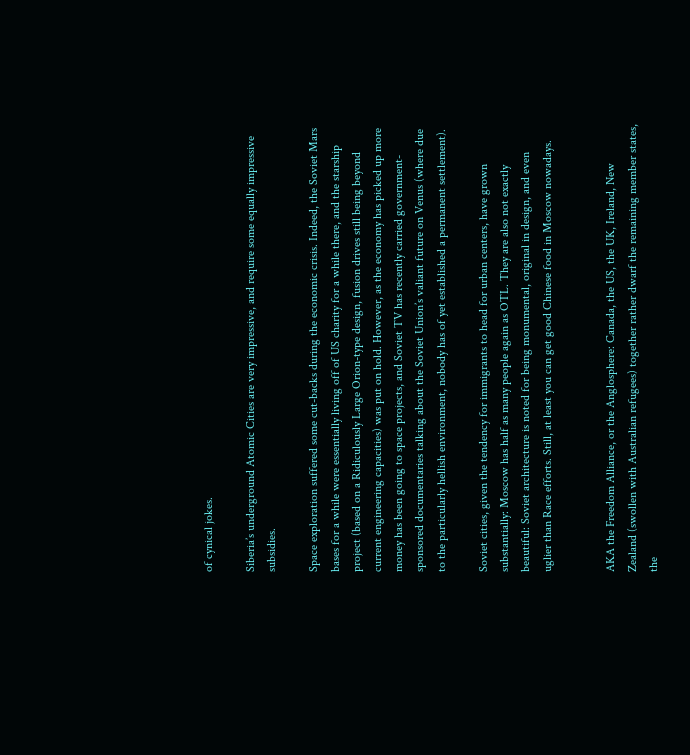of cynical jokes.

Siberia’s underground Atomic Cities are very impressive, and require some equally impressive subsidies.

Space exploration suffered some cut-backs during the economic crisis. Indeed, the Soviet Mars bases for a while were essentially living off of US charity for a while there, and the starship project (based on a Ridiculously Large Orion-type design, fusion drives still being beyond current engineering capacities) was put on hold. However, as the economy has picked up more money has been going to space projects, and Soviet TV has recently carried government-sponsored documentaries talking about the Soviet Union’s valiant future on Venus (where due to the particularly hellish environment, nobody has of yet established a permanent settlement).

Soviet cities, given the tendency for immigrants to head for urban centers, have grown substantially: Moscow has half as many people again as OTL. They are also not exactly beautiful: Soviet architecture is noted for being monumental, original in design, and even uglier than Race efforts. Still, at least you can get good Chinese food in Moscow nowadays.


AKA the Freedom Alliance, or the Anglosphere: Canada, the US, the UK, Ireland, New Zealand (swollen with Australian refugees) together rather dwarf the remaining member states, the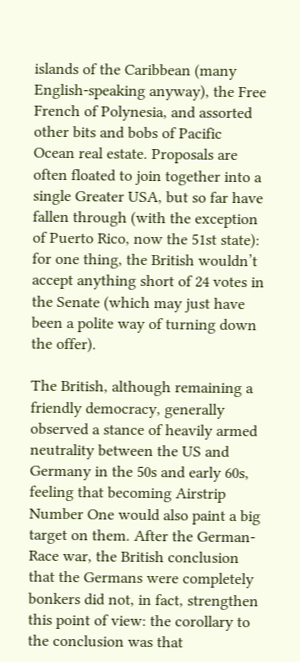islands of the Caribbean (many English-speaking anyway), the Free French of Polynesia, and assorted other bits and bobs of Pacific Ocean real estate. Proposals are often floated to join together into a single Greater USA, but so far have fallen through (with the exception of Puerto Rico, now the 51st state): for one thing, the British wouldn’t accept anything short of 24 votes in the Senate (which may just have been a polite way of turning down the offer).

The British, although remaining a friendly democracy, generally observed a stance of heavily armed neutrality between the US and Germany in the 50s and early 60s, feeling that becoming Airstrip Number One would also paint a big target on them. After the German-Race war, the British conclusion that the Germans were completely bonkers did not, in fact, strengthen this point of view: the corollary to the conclusion was that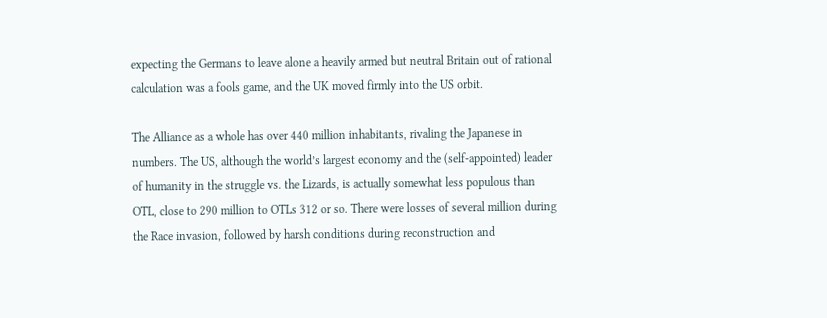expecting the Germans to leave alone a heavily armed but neutral Britain out of rational calculation was a fools game, and the UK moved firmly into the US orbit.

The Alliance as a whole has over 440 million inhabitants, rivaling the Japanese in numbers. The US, although the world’s largest economy and the (self-appointed) leader of humanity in the struggle vs. the Lizards, is actually somewhat less populous than OTL, close to 290 million to OTLs 312 or so. There were losses of several million during the Race invasion, followed by harsh conditions during reconstruction and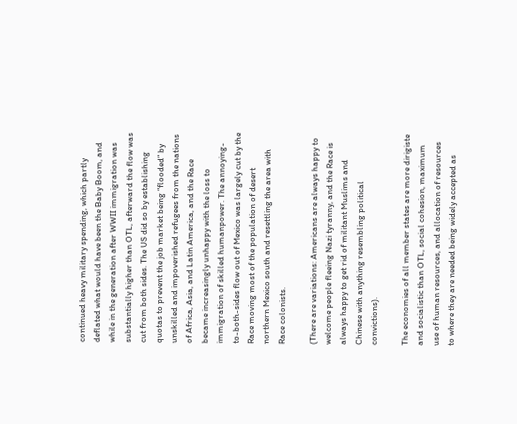continued heavy military spending, which partly deflated what would have been the Baby Boom, and while in the generation after WWII immigration was substantially higher than OTL, afterward the flow was cut from both sides. The US did so by establishing quotas to prevent the job market being “flooded” by unskilled and impoverished refugees from the nations of Africa, Asia, and Latin America, and the Race became increasingly unhappy with the loss to immigration of skilled humanpower. The annoying-to-both-sides flow out of Mexico was largely cut by the Race moving most of the population of desert northern Mexico south and resettling the area with Race colonists.

(There are variations: Americans are always happy to welcome people fleeing Nazi tyranny, and the Race is always happy to get rid of militant Muslims and Chinese with anything resembling political convictions).

The economies of all member states are more dirigiste and socialistic than OTL, social cohesion, maximum use of human resources, and allocation of resources to where they are needed being widely accepted as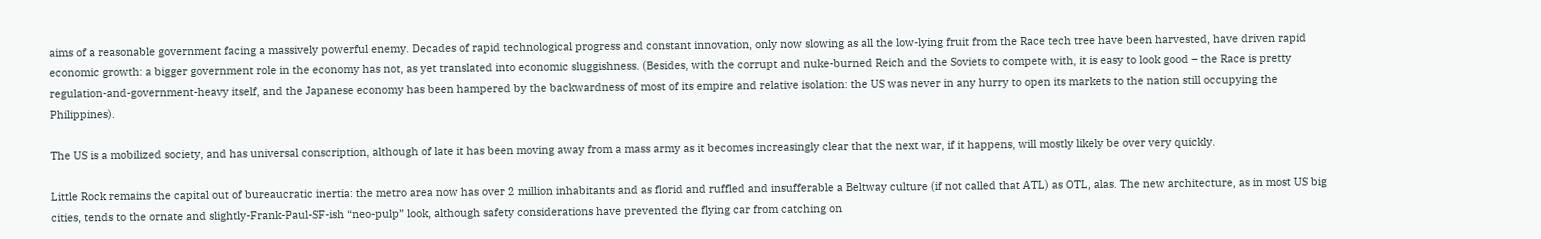aims of a reasonable government facing a massively powerful enemy. Decades of rapid technological progress and constant innovation, only now slowing as all the low-lying fruit from the Race tech tree have been harvested, have driven rapid economic growth: a bigger government role in the economy has not, as yet translated into economic sluggishness. (Besides, with the corrupt and nuke-burned Reich and the Soviets to compete with, it is easy to look good – the Race is pretty regulation-and-government-heavy itself, and the Japanese economy has been hampered by the backwardness of most of its empire and relative isolation: the US was never in any hurry to open its markets to the nation still occupying the Philippines).

The US is a mobilized society, and has universal conscription, although of late it has been moving away from a mass army as it becomes increasingly clear that the next war, if it happens, will mostly likely be over very quickly.

Little Rock remains the capital out of bureaucratic inertia: the metro area now has over 2 million inhabitants and as florid and ruffled and insufferable a Beltway culture (if not called that ATL) as OTL, alas. The new architecture, as in most US big cities, tends to the ornate and slightly-Frank-Paul-SF-ish “neo-pulp” look, although safety considerations have prevented the flying car from catching on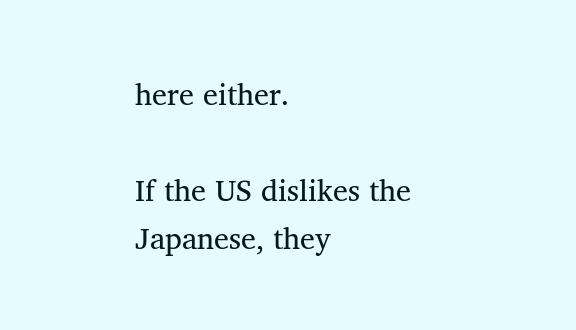here either.

If the US dislikes the Japanese, they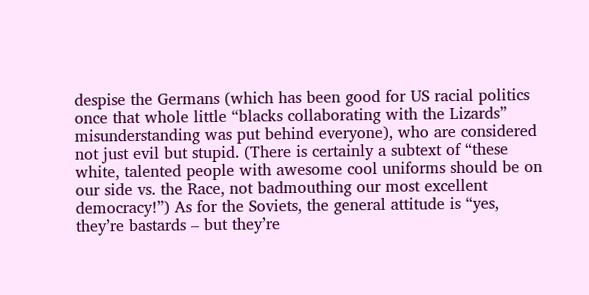despise the Germans (which has been good for US racial politics once that whole little “blacks collaborating with the Lizards” misunderstanding was put behind everyone), who are considered not just evil but stupid. (There is certainly a subtext of “these white, talented people with awesome cool uniforms should be on our side vs. the Race, not badmouthing our most excellent democracy!”) As for the Soviets, the general attitude is “yes, they’re bastards – but they’re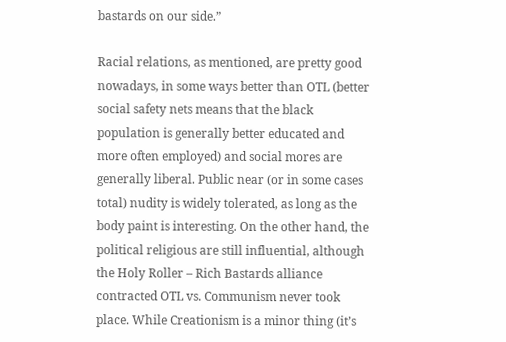bastards on our side.”

Racial relations, as mentioned, are pretty good nowadays, in some ways better than OTL (better social safety nets means that the black population is generally better educated and more often employed) and social mores are generally liberal. Public near (or in some cases total) nudity is widely tolerated, as long as the body paint is interesting. On the other hand, the political religious are still influential, although the Holy Roller – Rich Bastards alliance contracted OTL vs. Communism never took place. While Creationism is a minor thing (it’s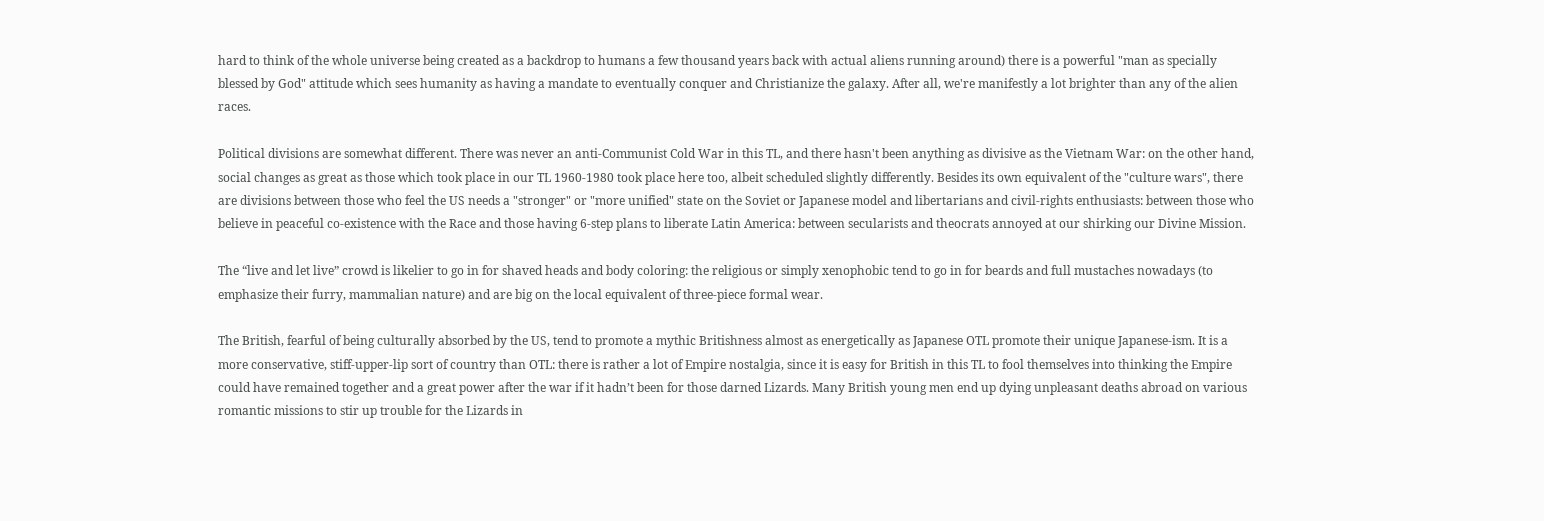hard to think of the whole universe being created as a backdrop to humans a few thousand years back with actual aliens running around) there is a powerful "man as specially blessed by God" attitude which sees humanity as having a mandate to eventually conquer and Christianize the galaxy. After all, we're manifestly a lot brighter than any of the alien races.

Political divisions are somewhat different. There was never an anti-Communist Cold War in this TL, and there hasn't been anything as divisive as the Vietnam War: on the other hand, social changes as great as those which took place in our TL 1960-1980 took place here too, albeit scheduled slightly differently. Besides its own equivalent of the "culture wars", there are divisions between those who feel the US needs a "stronger" or "more unified" state on the Soviet or Japanese model and libertarians and civil-rights enthusiasts: between those who believe in peaceful co-existence with the Race and those having 6-step plans to liberate Latin America: between secularists and theocrats annoyed at our shirking our Divine Mission.

The “live and let live” crowd is likelier to go in for shaved heads and body coloring: the religious or simply xenophobic tend to go in for beards and full mustaches nowadays (to emphasize their furry, mammalian nature) and are big on the local equivalent of three-piece formal wear.

The British, fearful of being culturally absorbed by the US, tend to promote a mythic Britishness almost as energetically as Japanese OTL promote their unique Japanese-ism. It is a more conservative, stiff-upper-lip sort of country than OTL: there is rather a lot of Empire nostalgia, since it is easy for British in this TL to fool themselves into thinking the Empire could have remained together and a great power after the war if it hadn’t been for those darned Lizards. Many British young men end up dying unpleasant deaths abroad on various romantic missions to stir up trouble for the Lizards in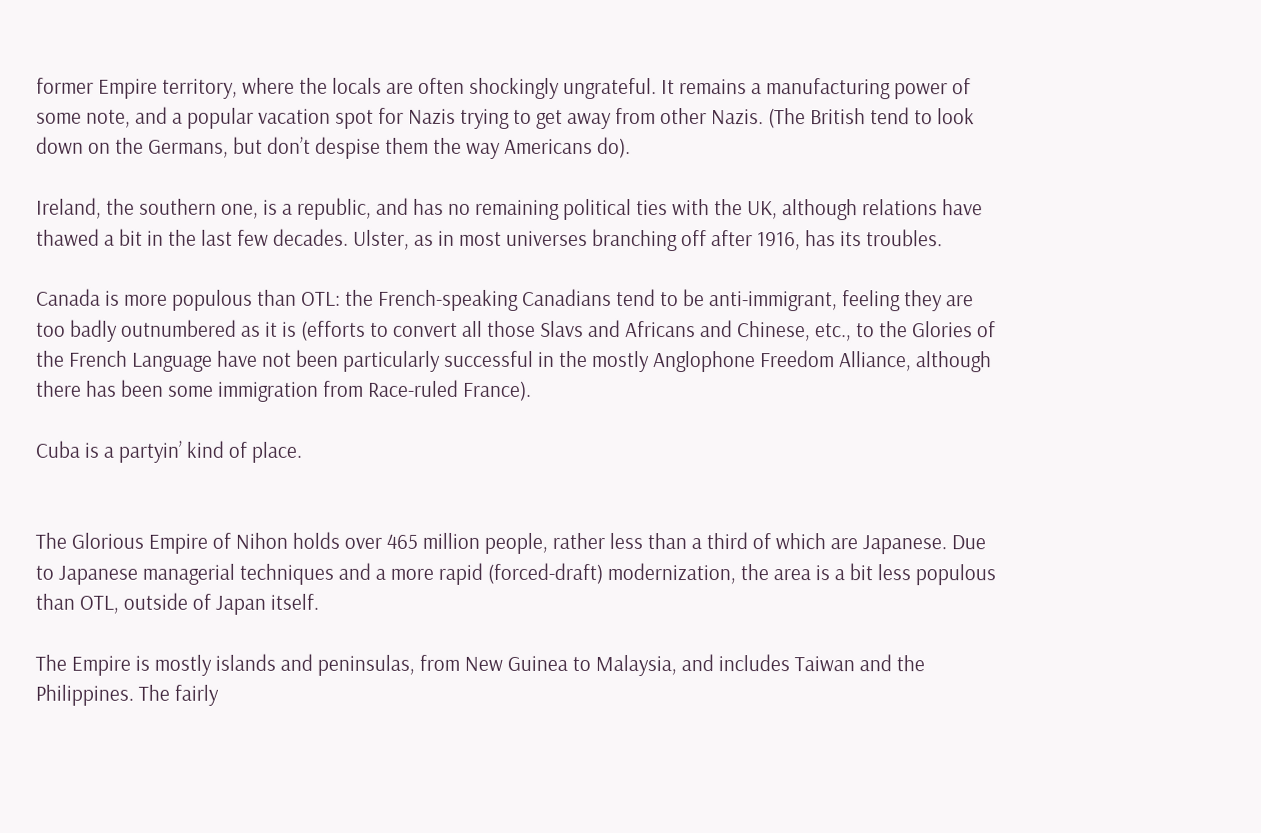former Empire territory, where the locals are often shockingly ungrateful. It remains a manufacturing power of some note, and a popular vacation spot for Nazis trying to get away from other Nazis. (The British tend to look down on the Germans, but don’t despise them the way Americans do).

Ireland, the southern one, is a republic, and has no remaining political ties with the UK, although relations have thawed a bit in the last few decades. Ulster, as in most universes branching off after 1916, has its troubles.

Canada is more populous than OTL: the French-speaking Canadians tend to be anti-immigrant, feeling they are too badly outnumbered as it is (efforts to convert all those Slavs and Africans and Chinese, etc., to the Glories of the French Language have not been particularly successful in the mostly Anglophone Freedom Alliance, although there has been some immigration from Race-ruled France).

Cuba is a partyin’ kind of place.


The Glorious Empire of Nihon holds over 465 million people, rather less than a third of which are Japanese. Due to Japanese managerial techniques and a more rapid (forced-draft) modernization, the area is a bit less populous than OTL, outside of Japan itself.

The Empire is mostly islands and peninsulas, from New Guinea to Malaysia, and includes Taiwan and the Philippines. The fairly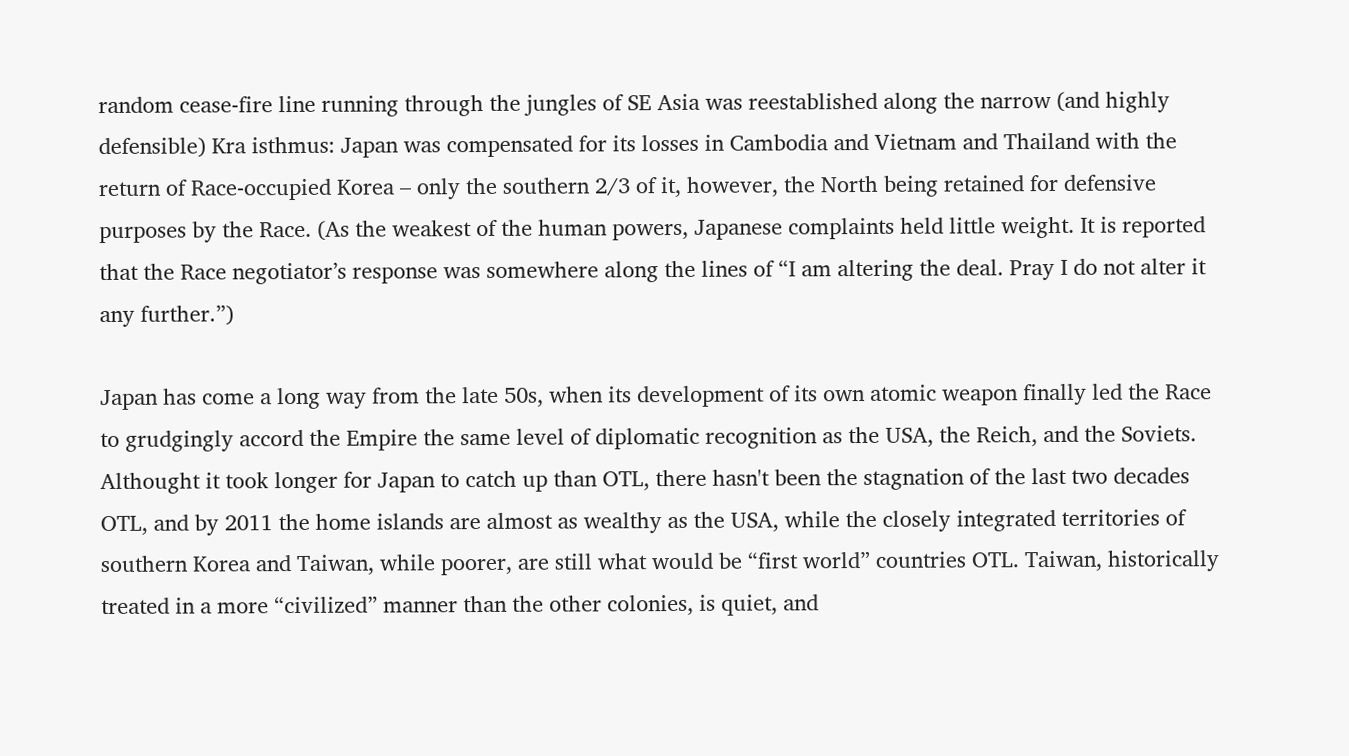random cease-fire line running through the jungles of SE Asia was reestablished along the narrow (and highly defensible) Kra isthmus: Japan was compensated for its losses in Cambodia and Vietnam and Thailand with the return of Race-occupied Korea – only the southern 2/3 of it, however, the North being retained for defensive purposes by the Race. (As the weakest of the human powers, Japanese complaints held little weight. It is reported that the Race negotiator’s response was somewhere along the lines of “I am altering the deal. Pray I do not alter it any further.”)

Japan has come a long way from the late 50s, when its development of its own atomic weapon finally led the Race to grudgingly accord the Empire the same level of diplomatic recognition as the USA, the Reich, and the Soviets. Althought it took longer for Japan to catch up than OTL, there hasn't been the stagnation of the last two decades OTL, and by 2011 the home islands are almost as wealthy as the USA, while the closely integrated territories of southern Korea and Taiwan, while poorer, are still what would be “first world” countries OTL. Taiwan, historically treated in a more “civilized” manner than the other colonies, is quiet, and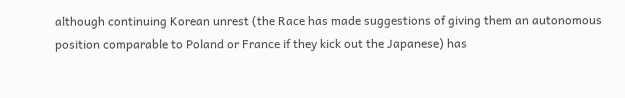although continuing Korean unrest (the Race has made suggestions of giving them an autonomous position comparable to Poland or France if they kick out the Japanese) has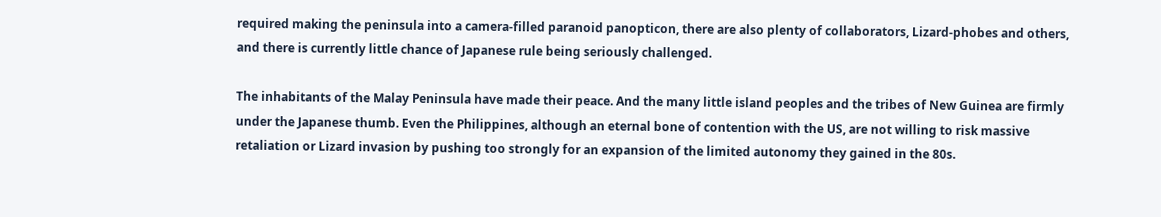required making the peninsula into a camera-filled paranoid panopticon, there are also plenty of collaborators, Lizard-phobes and others, and there is currently little chance of Japanese rule being seriously challenged.

The inhabitants of the Malay Peninsula have made their peace. And the many little island peoples and the tribes of New Guinea are firmly under the Japanese thumb. Even the Philippines, although an eternal bone of contention with the US, are not willing to risk massive retaliation or Lizard invasion by pushing too strongly for an expansion of the limited autonomy they gained in the 80s.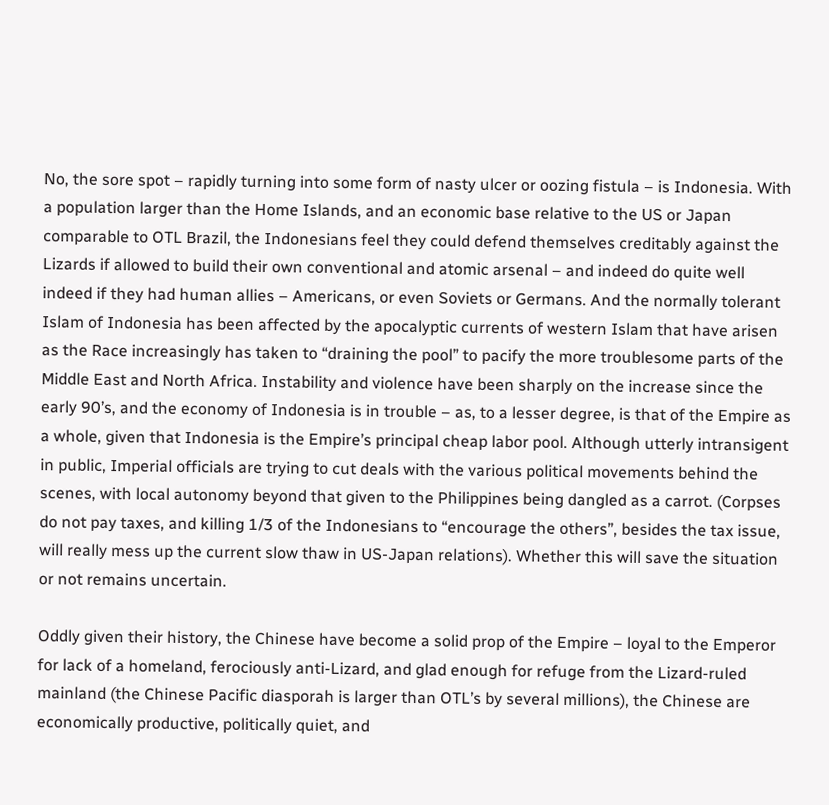No, the sore spot – rapidly turning into some form of nasty ulcer or oozing fistula – is Indonesia. With a population larger than the Home Islands, and an economic base relative to the US or Japan comparable to OTL Brazil, the Indonesians feel they could defend themselves creditably against the Lizards if allowed to build their own conventional and atomic arsenal – and indeed do quite well indeed if they had human allies – Americans, or even Soviets or Germans. And the normally tolerant Islam of Indonesia has been affected by the apocalyptic currents of western Islam that have arisen as the Race increasingly has taken to “draining the pool” to pacify the more troublesome parts of the Middle East and North Africa. Instability and violence have been sharply on the increase since the early 90’s, and the economy of Indonesia is in trouble – as, to a lesser degree, is that of the Empire as a whole, given that Indonesia is the Empire’s principal cheap labor pool. Although utterly intransigent in public, Imperial officials are trying to cut deals with the various political movements behind the scenes, with local autonomy beyond that given to the Philippines being dangled as a carrot. (Corpses do not pay taxes, and killing 1/3 of the Indonesians to “encourage the others”, besides the tax issue, will really mess up the current slow thaw in US-Japan relations). Whether this will save the situation or not remains uncertain.

Oddly given their history, the Chinese have become a solid prop of the Empire – loyal to the Emperor for lack of a homeland, ferociously anti-Lizard, and glad enough for refuge from the Lizard-ruled mainland (the Chinese Pacific diasporah is larger than OTL’s by several millions), the Chinese are economically productive, politically quiet, and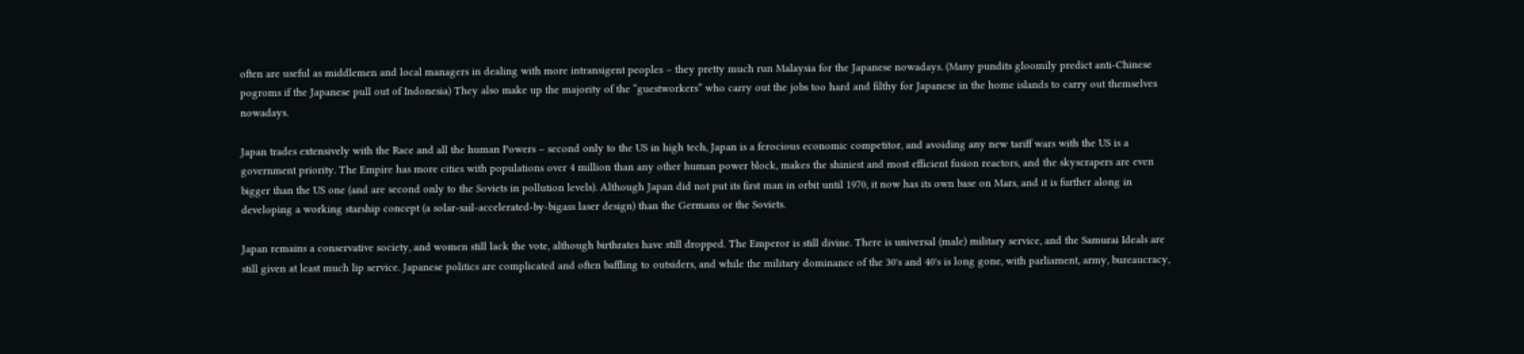often are useful as middlemen and local managers in dealing with more intransigent peoples – they pretty much run Malaysia for the Japanese nowadays. (Many pundits gloomily predict anti-Chinese pogroms if the Japanese pull out of Indonesia) They also make up the majority of the “guestworkers” who carry out the jobs too hard and filthy for Japanese in the home islands to carry out themselves nowadays.

Japan trades extensively with the Race and all the human Powers – second only to the US in high tech, Japan is a ferocious economic competitor, and avoiding any new tariff wars with the US is a government priority. The Empire has more cities with populations over 4 million than any other human power block, makes the shiniest and most efficient fusion reactors, and the skyscrapers are even bigger than the US one (and are second only to the Soviets in pollution levels). Although Japan did not put its first man in orbit until 1970, it now has its own base on Mars, and it is further along in developing a working starship concept (a solar-sail-accelerated-by-bigass laser design) than the Germans or the Soviets.

Japan remains a conservative society, and women still lack the vote, although birthrates have still dropped. The Emperor is still divine. There is universal (male) military service, and the Samurai Ideals are still given at least much lip service. Japanese politics are complicated and often baffling to outsiders, and while the military dominance of the 30's and 40's is long gone, with parliament, army, bureaucracy,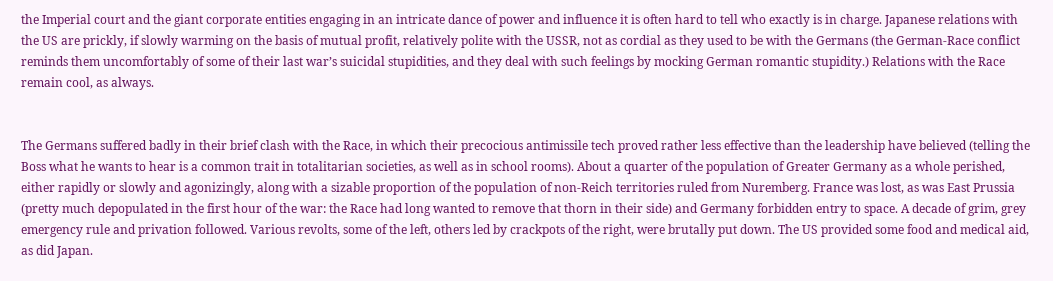the Imperial court and the giant corporate entities engaging in an intricate dance of power and influence it is often hard to tell who exactly is in charge. Japanese relations with the US are prickly, if slowly warming on the basis of mutual profit, relatively polite with the USSR, not as cordial as they used to be with the Germans (the German-Race conflict reminds them uncomfortably of some of their last war’s suicidal stupidities, and they deal with such feelings by mocking German romantic stupidity.) Relations with the Race remain cool, as always.


The Germans suffered badly in their brief clash with the Race, in which their precocious antimissile tech proved rather less effective than the leadership have believed (telling the Boss what he wants to hear is a common trait in totalitarian societies, as well as in school rooms). About a quarter of the population of Greater Germany as a whole perished, either rapidly or slowly and agonizingly, along with a sizable proportion of the population of non-Reich territories ruled from Nuremberg. France was lost, as was East Prussia (pretty much depopulated in the first hour of the war: the Race had long wanted to remove that thorn in their side) and Germany forbidden entry to space. A decade of grim, grey emergency rule and privation followed. Various revolts, some of the left, others led by crackpots of the right, were brutally put down. The US provided some food and medical aid, as did Japan.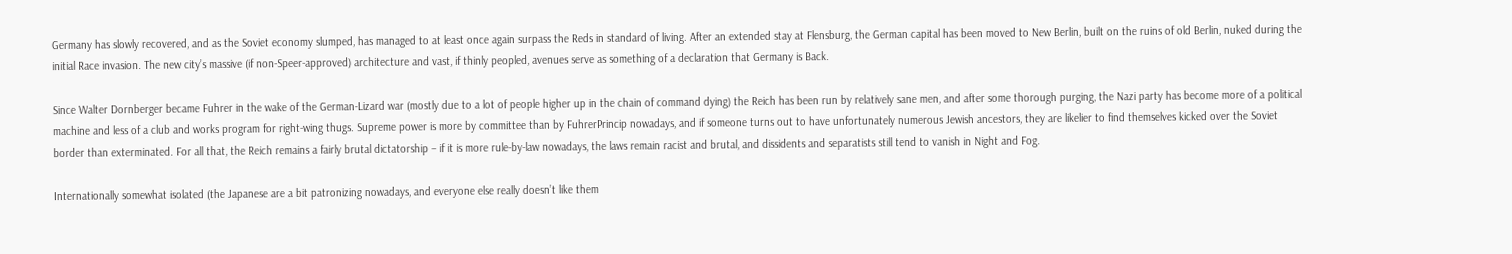Germany has slowly recovered, and as the Soviet economy slumped, has managed to at least once again surpass the Reds in standard of living. After an extended stay at Flensburg, the German capital has been moved to New Berlin, built on the ruins of old Berlin, nuked during the initial Race invasion. The new city’s massive (if non-Speer-approved) architecture and vast, if thinly peopled, avenues serve as something of a declaration that Germany is Back.

Since Walter Dornberger became Fuhrer in the wake of the German-Lizard war (mostly due to a lot of people higher up in the chain of command dying) the Reich has been run by relatively sane men, and after some thorough purging, the Nazi party has become more of a political machine and less of a club and works program for right-wing thugs. Supreme power is more by committee than by FuhrerPrincip nowadays, and if someone turns out to have unfortunately numerous Jewish ancestors, they are likelier to find themselves kicked over the Soviet border than exterminated. For all that, the Reich remains a fairly brutal dictatorship – if it is more rule-by-law nowadays, the laws remain racist and brutal, and dissidents and separatists still tend to vanish in Night and Fog.

Internationally somewhat isolated (the Japanese are a bit patronizing nowadays, and everyone else really doesn’t like them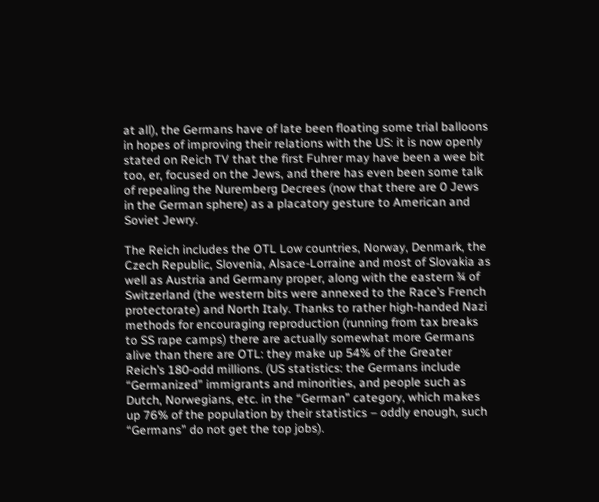at all), the Germans have of late been floating some trial balloons in hopes of improving their relations with the US: it is now openly stated on Reich TV that the first Fuhrer may have been a wee bit too, er, focused on the Jews, and there has even been some talk of repealing the Nuremberg Decrees (now that there are 0 Jews in the German sphere) as a placatory gesture to American and Soviet Jewry.

The Reich includes the OTL Low countries, Norway, Denmark, the Czech Republic, Slovenia, Alsace-Lorraine and most of Slovakia as well as Austria and Germany proper, along with the eastern ¾ of Switzerland (the western bits were annexed to the Race’s French protectorate) and North Italy. Thanks to rather high-handed Nazi methods for encouraging reproduction (running from tax breaks to SS rape camps) there are actually somewhat more Germans alive than there are OTL: they make up 54% of the Greater Reich’s 180-odd millions. (US statistics: the Germans include “Germanized” immigrants and minorities, and people such as Dutch, Norwegians, etc. in the “German” category, which makes up 76% of the population by their statistics – oddly enough, such “Germans” do not get the top jobs).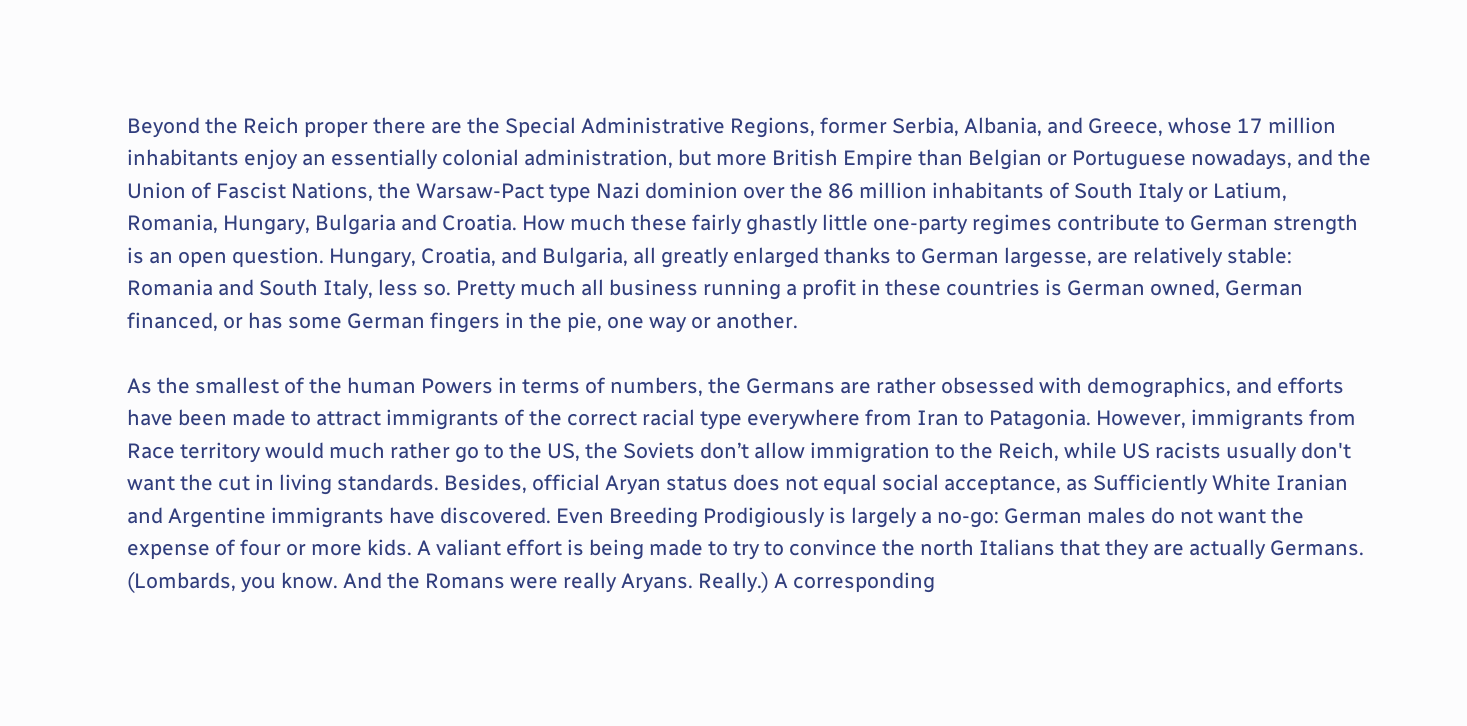Beyond the Reich proper there are the Special Administrative Regions, former Serbia, Albania, and Greece, whose 17 million inhabitants enjoy an essentially colonial administration, but more British Empire than Belgian or Portuguese nowadays, and the Union of Fascist Nations, the Warsaw-Pact type Nazi dominion over the 86 million inhabitants of South Italy or Latium, Romania, Hungary, Bulgaria and Croatia. How much these fairly ghastly little one-party regimes contribute to German strength is an open question. Hungary, Croatia, and Bulgaria, all greatly enlarged thanks to German largesse, are relatively stable: Romania and South Italy, less so. Pretty much all business running a profit in these countries is German owned, German financed, or has some German fingers in the pie, one way or another.

As the smallest of the human Powers in terms of numbers, the Germans are rather obsessed with demographics, and efforts have been made to attract immigrants of the correct racial type everywhere from Iran to Patagonia. However, immigrants from Race territory would much rather go to the US, the Soviets don’t allow immigration to the Reich, while US racists usually don't want the cut in living standards. Besides, official Aryan status does not equal social acceptance, as Sufficiently White Iranian and Argentine immigrants have discovered. Even Breeding Prodigiously is largely a no-go: German males do not want the expense of four or more kids. A valiant effort is being made to try to convince the north Italians that they are actually Germans. (Lombards, you know. And the Romans were really Aryans. Really.) A corresponding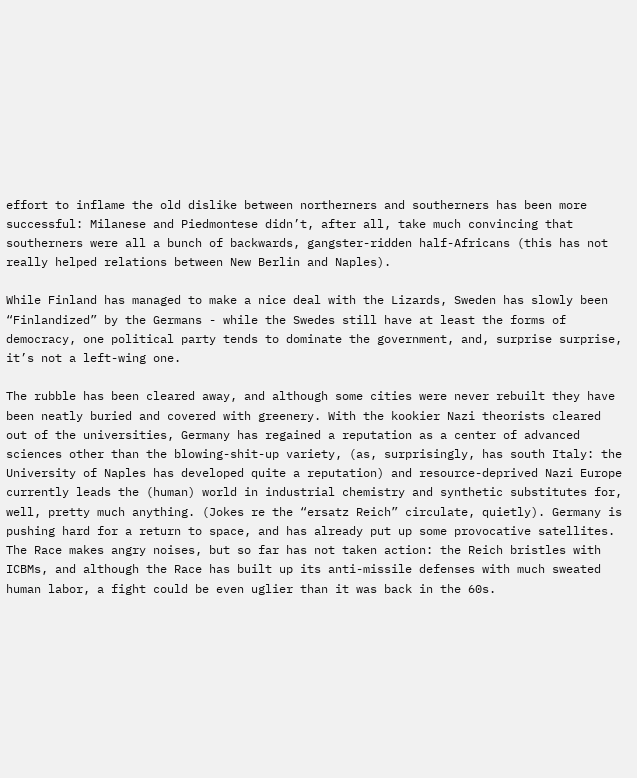effort to inflame the old dislike between northerners and southerners has been more successful: Milanese and Piedmontese didn’t, after all, take much convincing that southerners were all a bunch of backwards, gangster-ridden half-Africans (this has not really helped relations between New Berlin and Naples).

While Finland has managed to make a nice deal with the Lizards, Sweden has slowly been “Finlandized” by the Germans - while the Swedes still have at least the forms of democracy, one political party tends to dominate the government, and, surprise surprise, it’s not a left-wing one.

The rubble has been cleared away, and although some cities were never rebuilt they have been neatly buried and covered with greenery. With the kookier Nazi theorists cleared out of the universities, Germany has regained a reputation as a center of advanced sciences other than the blowing-shit-up variety, (as, surprisingly, has south Italy: the University of Naples has developed quite a reputation) and resource-deprived Nazi Europe currently leads the (human) world in industrial chemistry and synthetic substitutes for, well, pretty much anything. (Jokes re the “ersatz Reich” circulate, quietly). Germany is pushing hard for a return to space, and has already put up some provocative satellites. The Race makes angry noises, but so far has not taken action: the Reich bristles with ICBMs, and although the Race has built up its anti-missile defenses with much sweated human labor, a fight could be even uglier than it was back in the 60s.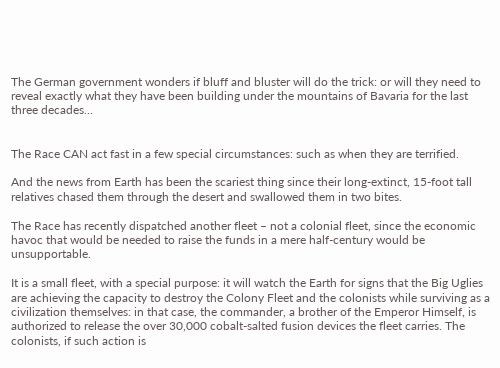The German government wonders if bluff and bluster will do the trick: or will they need to reveal exactly what they have been building under the mountains of Bavaria for the last three decades…


The Race CAN act fast in a few special circumstances: such as when they are terrified.

And the news from Earth has been the scariest thing since their long-extinct, 15-foot tall relatives chased them through the desert and swallowed them in two bites.

The Race has recently dispatched another fleet – not a colonial fleet, since the economic havoc that would be needed to raise the funds in a mere half-century would be unsupportable.

It is a small fleet, with a special purpose: it will watch the Earth for signs that the Big Uglies are achieving the capacity to destroy the Colony Fleet and the colonists while surviving as a civilization themselves: in that case, the commander, a brother of the Emperor Himself, is authorized to release the over 30,000 cobalt-salted fusion devices the fleet carries. The colonists, if such action is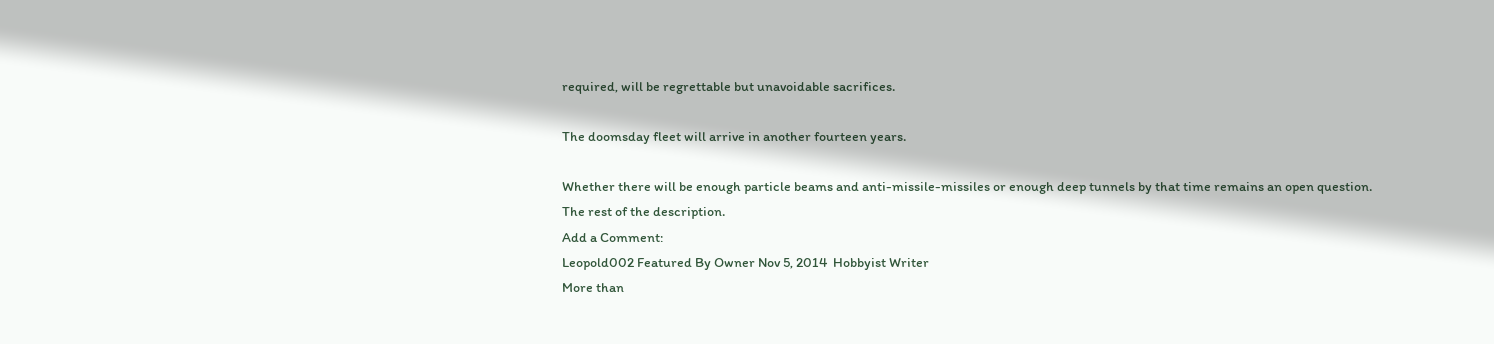required, will be regrettable but unavoidable sacrifices.

The doomsday fleet will arrive in another fourteen years.

Whether there will be enough particle beams and anti-missile-missiles or enough deep tunnels by that time remains an open question.
The rest of the description.
Add a Comment:
Leopold002 Featured By Owner Nov 5, 2014  Hobbyist Writer
More than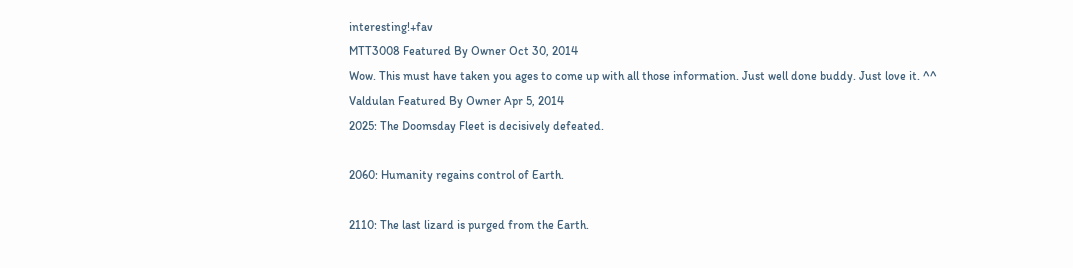interesting!+fav
MTT3008 Featured By Owner Oct 30, 2014
Wow. This must have taken you ages to come up with all those information. Just well done buddy. Just love it. ^^
Valdulan Featured By Owner Apr 5, 2014
2025: The Doomsday Fleet is decisively defeated.

2060: Humanity regains control of Earth.

2110: The last lizard is purged from the Earth.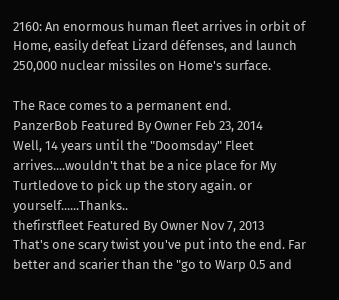2160: An enormous human fleet arrives in orbit of Home, easily defeat Lizard défenses, and launch 250,000 nuclear missiles on Home's surface.

The Race comes to a permanent end.
PanzerBob Featured By Owner Feb 23, 2014
Well, 14 years until the "Doomsday" Fleet arrives....wouldn't that be a nice place for My Turtledove to pick up the story again. or yourself......Thanks..
thefirstfleet Featured By Owner Nov 7, 2013
That's one scary twist you've put into the end. Far better and scarier than the "go to Warp 0.5 and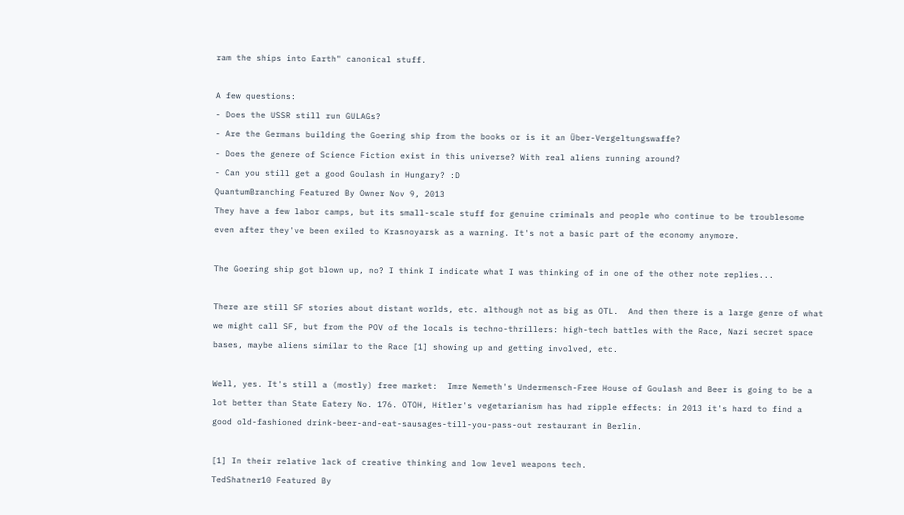ram the ships into Earth" canonical stuff.

A few questions:
- Does the USSR still run GULAGs?
- Are the Germans building the Goering ship from the books or is it an Über-Vergeltungswaffe?
- Does the genere of Science Fiction exist in this universe? With real aliens running around?
- Can you still get a good Goulash in Hungary? :D
QuantumBranching Featured By Owner Nov 9, 2013
They have a few labor camps, but its small-scale stuff for genuine criminals and people who continue to be troublesome even after they've been exiled to Krasnoyarsk as a warning. It's not a basic part of the economy anymore.

The Goering ship got blown up, no? I think I indicate what I was thinking of in one of the other note replies...

There are still SF stories about distant worlds, etc. although not as big as OTL.  And then there is a large genre of what we might call SF, but from the POV of the locals is techno-thrillers: high-tech battles with the Race, Nazi secret space bases, maybe aliens similar to the Race [1] showing up and getting involved, etc.

Well, yes. It's still a (mostly) free market:  Imre Nemeth's Undermensch-Free House of Goulash and Beer is going to be a lot better than State Eatery No. 176. OTOH, Hitler's vegetarianism has had ripple effects: in 2013 it's hard to find a good old-fashioned drink-beer-and-eat-sausages-till-you-pass-out restaurant in Berlin.

[1] In their relative lack of creative thinking and low level weapons tech.
TedShatner10 Featured By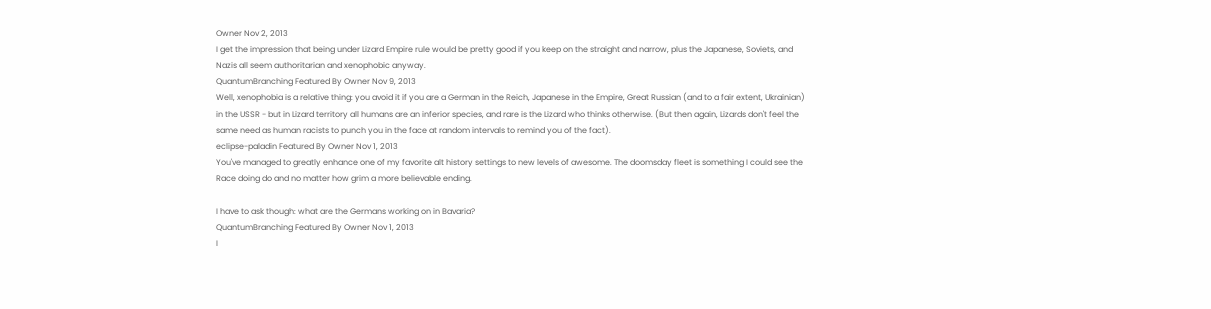Owner Nov 2, 2013
I get the impression that being under Lizard Empire rule would be pretty good if you keep on the straight and narrow, plus the Japanese, Soviets, and Nazis all seem authoritarian and xenophobic anyway.
QuantumBranching Featured By Owner Nov 9, 2013
Well, xenophobia is a relative thing: you avoid it if you are a German in the Reich, Japanese in the Empire, Great Russian (and to a fair extent, Ukrainian) in the USSR - but in Lizard territory all humans are an inferior species, and rare is the Lizard who thinks otherwise. (But then again, Lizards don't feel the same need as human racists to punch you in the face at random intervals to remind you of the fact).
eclipse-paladin Featured By Owner Nov 1, 2013
You've managed to greatly enhance one of my favorite alt history settings to new levels of awesome. The doomsday fleet is something I could see the Race doing do and no matter how grim a more believable ending.

I have to ask though: what are the Germans working on in Bavaria?
QuantumBranching Featured By Owner Nov 1, 2013
I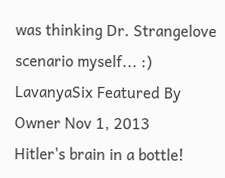was thinking Dr. Strangelove scenario myself... :)
LavanyaSix Featured By Owner Nov 1, 2013
Hitler's brain in a bottle!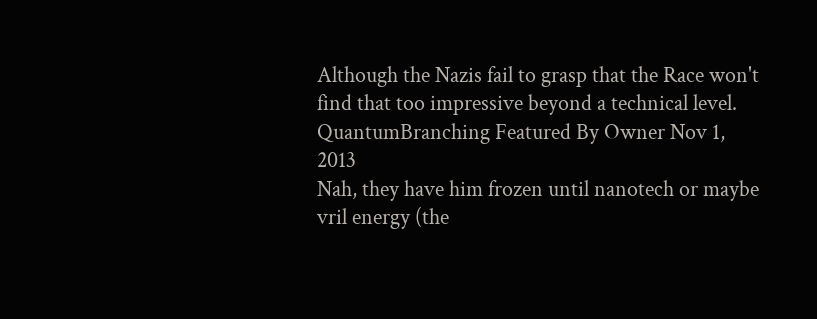Although the Nazis fail to grasp that the Race won't find that too impressive beyond a technical level.
QuantumBranching Featured By Owner Nov 1, 2013
Nah, they have him frozen until nanotech or maybe vril energy (the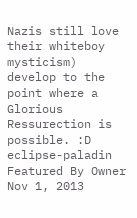Nazis still love their whiteboy mysticism) develop to the point where a Glorious Ressurection is possible. :D
eclipse-paladin Featured By Owner Nov 1, 2013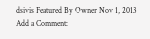dsivis Featured By Owner Nov 1, 2013
Add a Comment: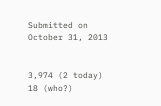Submitted on
October 31, 2013


3,974 (2 today)
18 (who?)